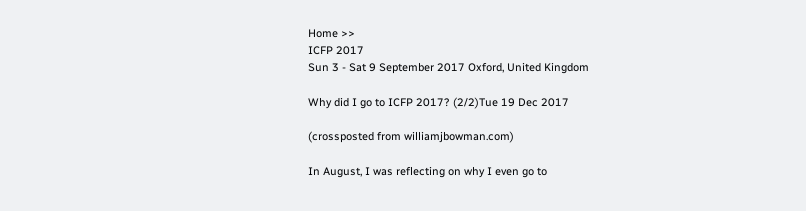Home >>
ICFP 2017
Sun 3 - Sat 9 September 2017 Oxford, United Kingdom

Why did I go to ICFP 2017? (2/2)Tue 19 Dec 2017

(crossposted from williamjbowman.com)

In August, I was reflecting on why I even go to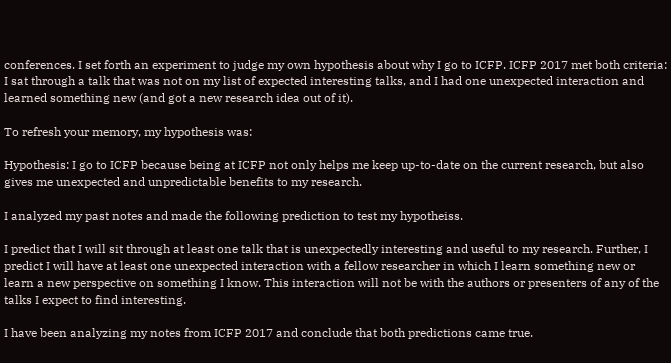conferences. I set forth an experiment to judge my own hypothesis about why I go to ICFP. ICFP 2017 met both criteria: I sat through a talk that was not on my list of expected interesting talks, and I had one unexpected interaction and learned something new (and got a new research idea out of it).

To refresh your memory, my hypothesis was:

Hypothesis: I go to ICFP because being at ICFP not only helps me keep up-to-date on the current research, but also gives me unexpected and unpredictable benefits to my research.

I analyzed my past notes and made the following prediction to test my hypotheiss.

I predict that I will sit through at least one talk that is unexpectedly interesting and useful to my research. Further, I predict I will have at least one unexpected interaction with a fellow researcher in which I learn something new or learn a new perspective on something I know. This interaction will not be with the authors or presenters of any of the talks I expect to find interesting.

I have been analyzing my notes from ICFP 2017 and conclude that both predictions came true.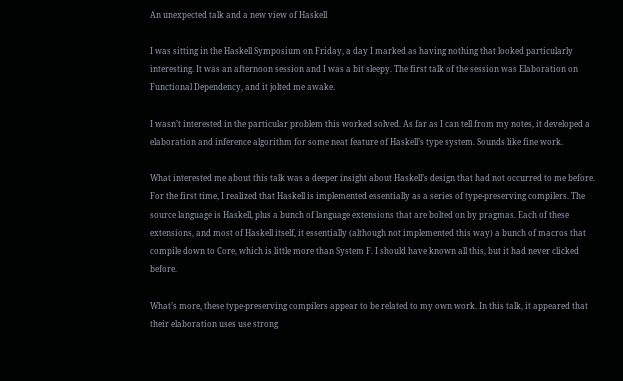An unexpected talk and a new view of Haskell

I was sitting in the Haskell Symposium on Friday, a day I marked as having nothing that looked particularly interesting. It was an afternoon session and I was a bit sleepy. The first talk of the session was Elaboration on Functional Dependency, and it jolted me awake.

I wasn’t interested in the particular problem this worked solved. As far as I can tell from my notes, it developed a elaboration and inference algorithm for some neat feature of Haskell’s type system. Sounds like fine work.

What interested me about this talk was a deeper insight about Haskell’s design that had not occurred to me before. For the first time, I realized that Haskell is implemented essentially as a series of type-preserving compilers. The source language is Haskell, plus a bunch of language extensions that are bolted on by pragmas. Each of these extensions, and most of Haskell itself, it essentially (although not implemented this way) a bunch of macros that compile down to Core, which is little more than System F. I should have known all this, but it had never clicked before.

What’s more, these type-preserving compilers appear to be related to my own work. In this talk, it appeared that their elaboration uses use strong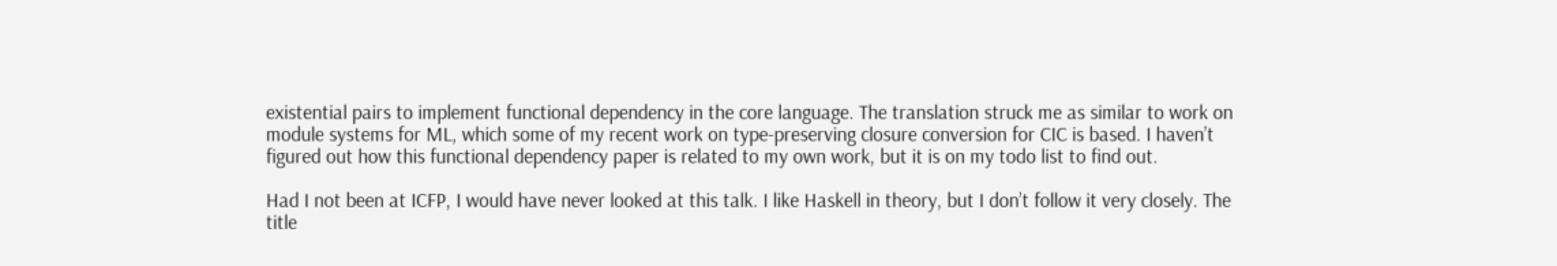existential pairs to implement functional dependency in the core language. The translation struck me as similar to work on module systems for ML, which some of my recent work on type-preserving closure conversion for CIC is based. I haven’t figured out how this functional dependency paper is related to my own work, but it is on my todo list to find out.

Had I not been at ICFP, I would have never looked at this talk. I like Haskell in theory, but I don’t follow it very closely. The title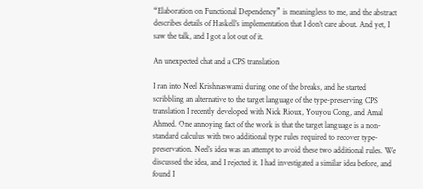“Elaboration on Functional Dependency” is meaningless to me, and the abstract describes details of Haskell’s implementation that I don’t care about. And yet, I saw the talk, and I got a lot out of it.

An unexpected chat and a CPS translation

I ran into Neel Krishnaswami during one of the breaks, and he started scribbling an alternative to the target language of the type-preserving CPS translation I recently developed with Nick Rioux, Youyou Cong, and Amal Ahmed. One annoying fact of the work is that the target language is a non-standard calculus with two additional type rules required to recover type-preservation. Neel’s idea was an attempt to avoid these two additional rules. We discussed the idea, and I rejected it. I had investigated a similar idea before, and found I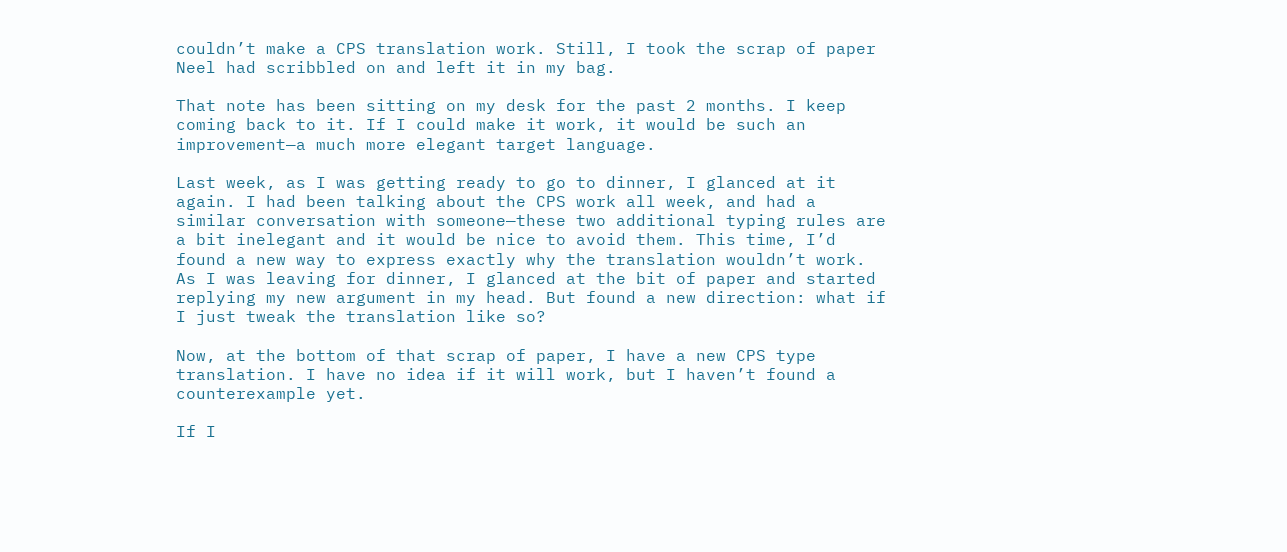couldn’t make a CPS translation work. Still, I took the scrap of paper Neel had scribbled on and left it in my bag.

That note has been sitting on my desk for the past 2 months. I keep coming back to it. If I could make it work, it would be such an improvement—a much more elegant target language.

Last week, as I was getting ready to go to dinner, I glanced at it again. I had been talking about the CPS work all week, and had a similar conversation with someone—these two additional typing rules are a bit inelegant and it would be nice to avoid them. This time, I’d found a new way to express exactly why the translation wouldn’t work. As I was leaving for dinner, I glanced at the bit of paper and started replying my new argument in my head. But found a new direction: what if I just tweak the translation like so?

Now, at the bottom of that scrap of paper, I have a new CPS type translation. I have no idea if it will work, but I haven’t found a counterexample yet.

If I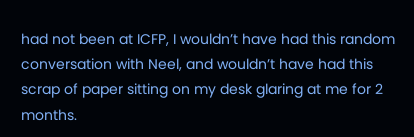had not been at ICFP, I wouldn’t have had this random conversation with Neel, and wouldn’t have had this scrap of paper sitting on my desk glaring at me for 2 months.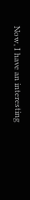Now, I have an interesting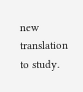new translation to study.